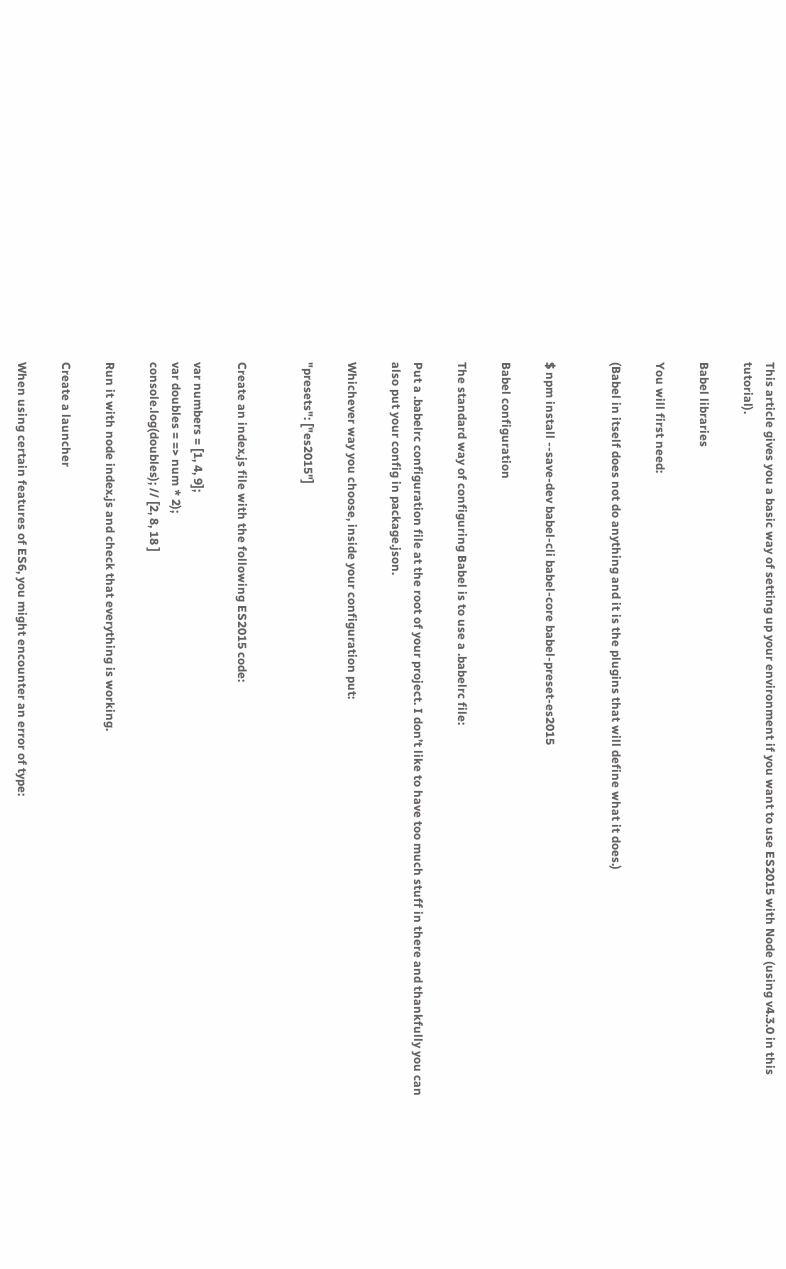This article gives you a basic way of setting up your environment if you want to use ES2015 with Node (using v4.3.0 in this tutorial).

Babel libraries

You will first need:

(Babel in itself does not do anything and it is the plugins that will define what it does.)


$ npm install --save-dev babel-cli babel-core babel-preset-es2015

Babel configuration

The standard way of configuring Babel is to use a .babelrc file:

Put a .babelrc configuration file at the root of your project. I don’t like to have too much stuff in there and thankfully you can also put your config in package.json.

Whichever way you choose, inside your configuration put:

"presets": ["es2015"]


Create an index.js file with the following ES2015 code:

var numbers = [1, 4, 9];
var doubles = => num * 2);
console.log(doubles); // [2, 8, 18 ]

Run it with node index.js and check that everything is working.

Create a launcher

When using certain features of ES6, you might encounter an error of type: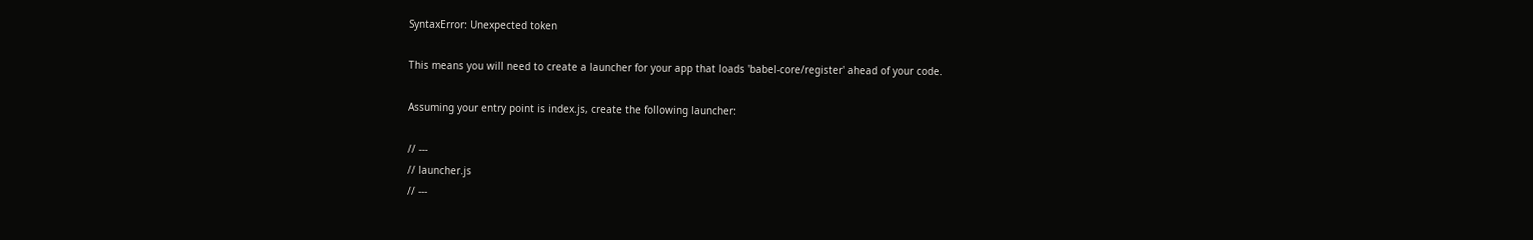SyntaxError: Unexpected token

This means you will need to create a launcher for your app that loads 'babel-core/register' ahead of your code.

Assuming your entry point is index.js, create the following launcher:

// ---
// launcher.js
// ---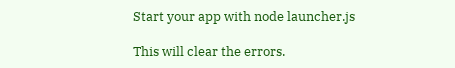Start your app with node launcher.js

This will clear the errors.